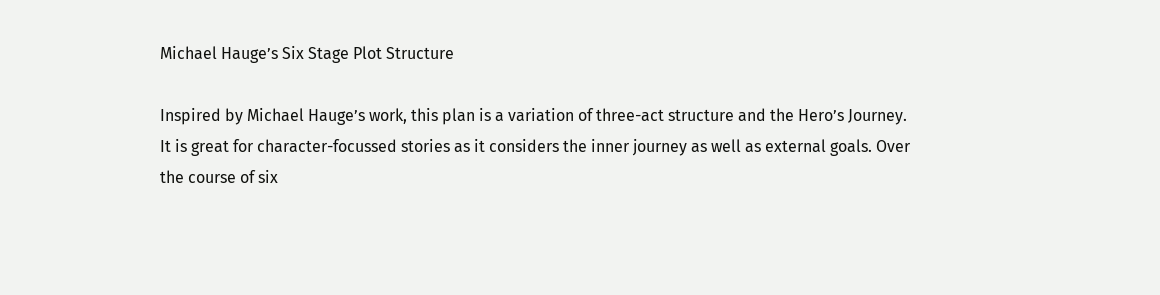Michael Hauge’s Six Stage Plot Structure

Inspired by Michael Hauge’s work, this plan is a variation of three-act structure and the Hero’s Journey. It is great for character-focussed stories as it considers the inner journey as well as external goals. Over the course of six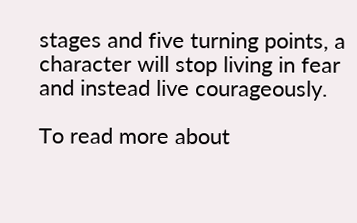stages and five turning points, a character will stop living in fear and instead live courageously.

To read more about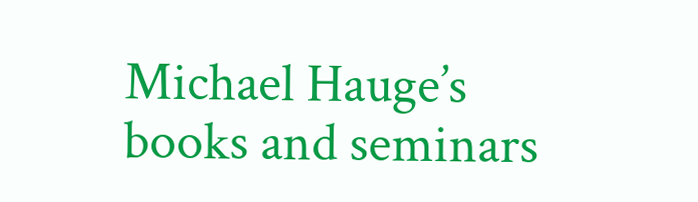Michael Hauge’s books and seminars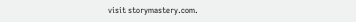visit storymastery.com.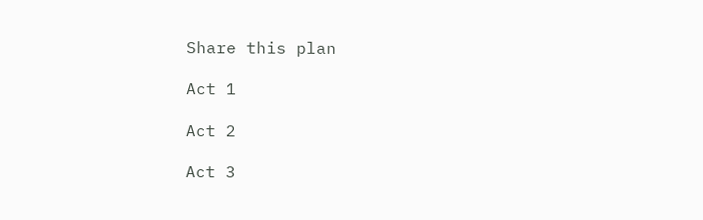Share this plan

Act 1

Act 2

Act 3